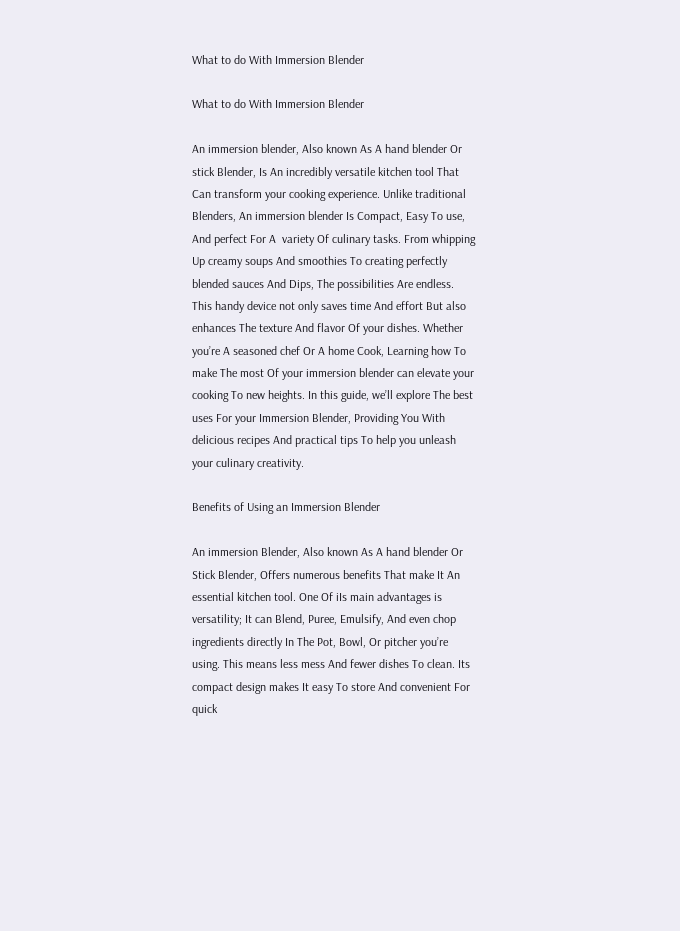What to do With Immersion Blender

What to do With Immersion Blender

An immersion blender, Also known As A hand blender Or stick Blender, Is An incredibly versatile kitchen tool That Can transform your cooking experience. Unlike traditional Blenders, An immersion blender Is Compact, Easy To use, And perfect For A  variety Of culinary tasks. From whipping Up creamy soups And smoothies To creating perfectly blended sauces And Dips, The possibilities Are endless. This handy device not only saves time And effort But also enhances The texture And flavor Of your dishes. Whether you’re A seasoned chef Or A home Cook, Learning how To make The most Of your immersion blender can elevate your cooking To new heights. In this guide, we’ll explore The best uses For your Immersion Blender, Providing You With delicious recipes And practical tips To help you unleash your culinary creativity.

Benefits of Using an Immersion Blender

An immersion Blender, Also known As A hand blender Or Stick Blender, Offers numerous benefits That make It An essential kitchen tool. One Of iIs main advantages is versatility; It can Blend, Puree, Emulsify, And even chop ingredients directly In The Pot, Bowl, Or pitcher you’re using. This means less mess And fewer dishes To clean. Its compact design makes It easy To store And convenient For quick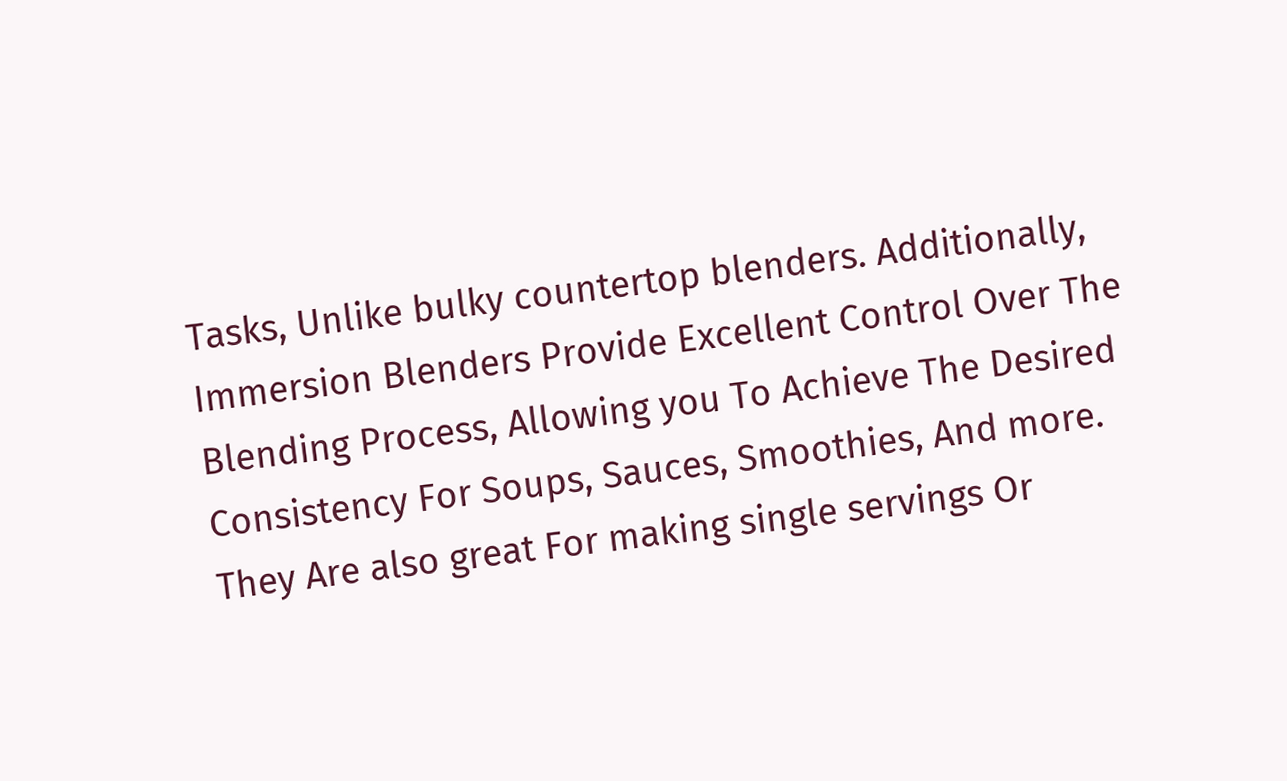Tasks, Unlike bulky countertop blenders. Additionally, Immersion Blenders Provide Excellent Control Over The Blending Process, Allowing you To Achieve The Desired Consistency For Soups, Sauces, Smoothies, And more. They Are also great For making single servings Or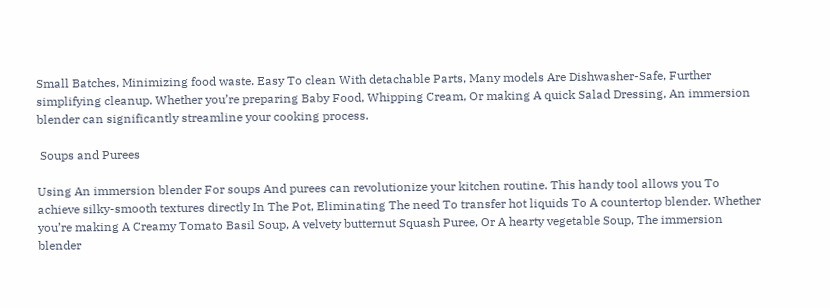Small Batches, Minimizing food waste. Easy To clean With detachable Parts, Many models Are Dishwasher-Safe, Further simplifying cleanup. Whether you’re preparing Baby Food, Whipping Cream, Or making A quick Salad Dressing, An immersion blender can significantly streamline your cooking process.

 Soups and Purees

Using An immersion blender For soups And purees can revolutionize your kitchen routine. This handy tool allows you To achieve silky-smooth textures directly In The Pot, Eliminating The need To transfer hot liquids To A countertop blender. Whether you’re making A Creamy Tomato Basil Soup, A velvety butternut Squash Puree, Or A hearty vegetable Soup, The immersion blender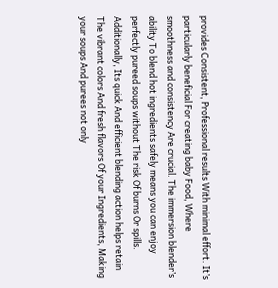provides Consistent, Professional results With minimal effort. It’s particularly beneficial For creating baby Food, Where smoothness and consistency Are crucial. The immersion blender’s ability To blend hot ingredients safely means you can enjoy perfectly pureed soups without The risk Of burns Or spills. Additionally, Its quick And efficient blending action helps retain The vibrant colors And fresh flavors Of your Ingredients, Making your soups And purees not only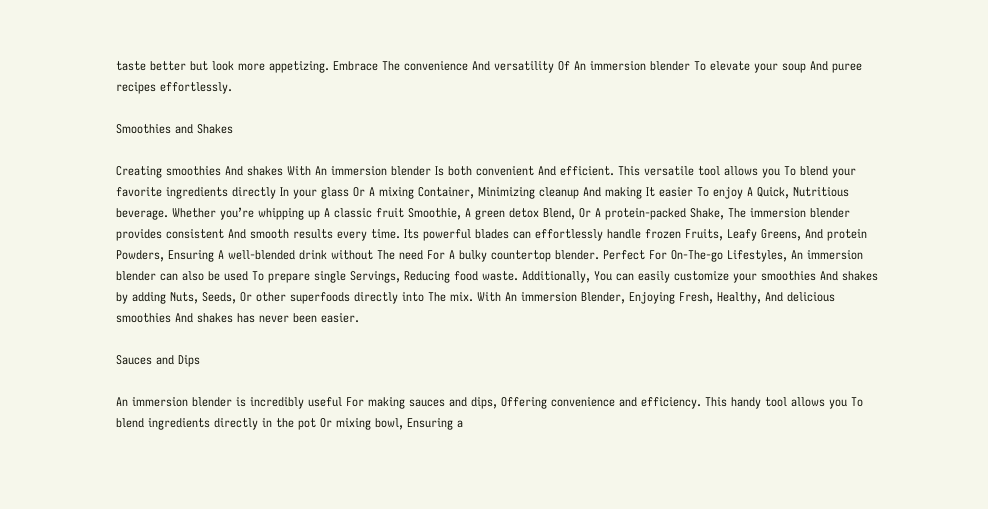taste better but look more appetizing. Embrace The convenience And versatility Of An immersion blender To elevate your soup And puree recipes effortlessly.

Smoothies and Shakes

Creating smoothies And shakes With An immersion blender Is both convenient And efficient. This versatile tool allows you To blend your favorite ingredients directly In your glass Or A mixing Container, Minimizing cleanup And making It easier To enjoy A Quick, Nutritious beverage. Whether you’re whipping up A classic fruit Smoothie, A green detox Blend, Or A protein-packed Shake, The immersion blender provides consistent And smooth results every time. Its powerful blades can effortlessly handle frozen Fruits, Leafy Greens, And protein Powders, Ensuring A well-blended drink without The need For A bulky countertop blender. Perfect For On-The-go Lifestyles, An immersion blender can also be used To prepare single Servings, Reducing food waste. Additionally, You can easily customize your smoothies And shakes by adding Nuts, Seeds, Or other superfoods directly into The mix. With An immersion Blender, Enjoying Fresh, Healthy, And delicious smoothies And shakes has never been easier.

Sauces and Dips

An immersion blender is incredibly useful For making sauces and dips, Offering convenience and efficiency. This handy tool allows you To blend ingredients directly in the pot Or mixing bowl, Ensuring a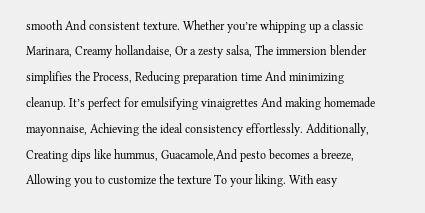smooth And consistent texture. Whether you’re whipping up a classic Marinara, Creamy hollandaise, Or a zesty salsa, The immersion blender simplifies the Process, Reducing preparation time And minimizing cleanup. It’s perfect for emulsifying vinaigrettes And making homemade mayonnaise, Achieving the ideal consistency effortlessly. Additionally, Creating dips like hummus, Guacamole,And pesto becomes a breeze, Allowing you to customize the texture To your liking. With easy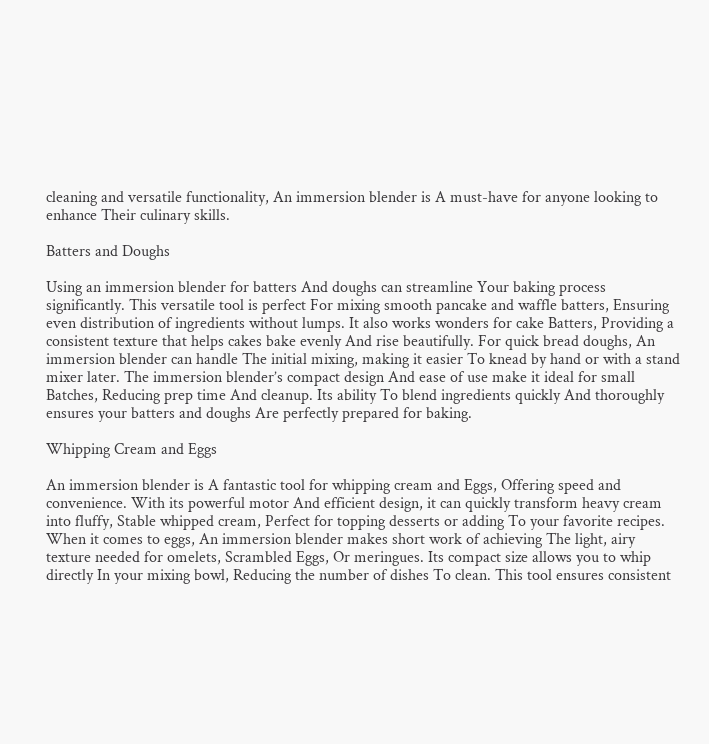cleaning and versatile functionality, An immersion blender is A must-have for anyone looking to enhance Their culinary skills.

Batters and Doughs

Using an immersion blender for batters And doughs can streamline Your baking process significantly. This versatile tool is perfect For mixing smooth pancake and waffle batters, Ensuring even distribution of ingredients without lumps. It also works wonders for cake Batters, Providing a consistent texture that helps cakes bake evenly And rise beautifully. For quick bread doughs, An immersion blender can handle The initial mixing, making it easier To knead by hand or with a stand mixer later. The immersion blender’s compact design And ease of use make it ideal for small Batches, Reducing prep time And cleanup. Its ability To blend ingredients quickly And thoroughly ensures your batters and doughs Are perfectly prepared for baking.

Whipping Cream and Eggs

An immersion blender is A fantastic tool for whipping cream and Eggs, Offering speed and convenience. With its powerful motor And efficient design, it can quickly transform heavy cream into fluffy, Stable whipped cream, Perfect for topping desserts or adding To your favorite recipes. When it comes to eggs, An immersion blender makes short work of achieving The light, airy texture needed for omelets, Scrambled Eggs, Or meringues. Its compact size allows you to whip directly In your mixing bowl, Reducing the number of dishes To clean. This tool ensures consistent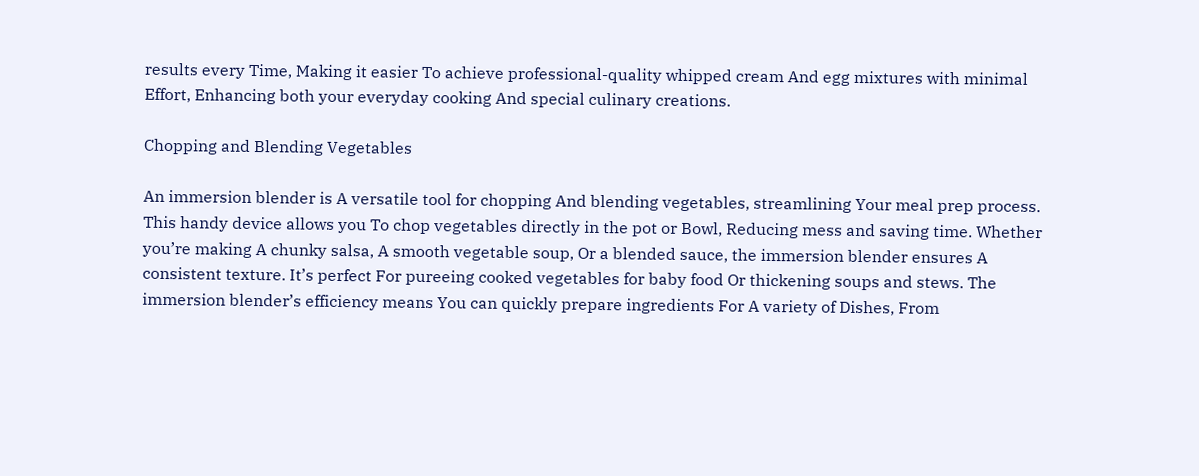results every Time, Making it easier To achieve professional-quality whipped cream And egg mixtures with minimal Effort, Enhancing both your everyday cooking And special culinary creations.

Chopping and Blending Vegetables

An immersion blender is A versatile tool for chopping And blending vegetables, streamlining Your meal prep process. This handy device allows you To chop vegetables directly in the pot or Bowl, Reducing mess and saving time. Whether you’re making A chunky salsa, A smooth vegetable soup, Or a blended sauce, the immersion blender ensures A consistent texture. It’s perfect For pureeing cooked vegetables for baby food Or thickening soups and stews. The immersion blender’s efficiency means You can quickly prepare ingredients For A variety of Dishes, From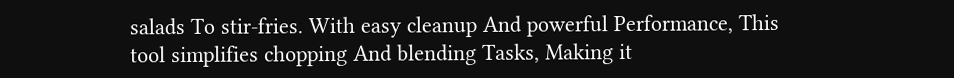salads To stir-fries. With easy cleanup And powerful Performance, This tool simplifies chopping And blending Tasks, Making it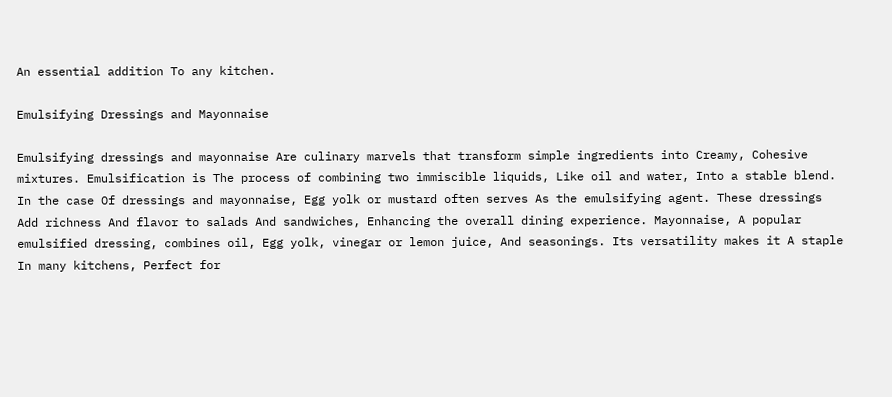An essential addition To any kitchen.

Emulsifying Dressings and Mayonnaise

Emulsifying dressings and mayonnaise Are culinary marvels that transform simple ingredients into Creamy, Cohesive mixtures. Emulsification is The process of combining two immiscible liquids, Like oil and water, Into a stable blend. In the case Of dressings and mayonnaise, Egg yolk or mustard often serves As the emulsifying agent. These dressings Add richness And flavor to salads And sandwiches, Enhancing the overall dining experience. Mayonnaise, A popular emulsified dressing, combines oil, Egg yolk, vinegar or lemon juice, And seasonings. Its versatility makes it A staple In many kitchens, Perfect for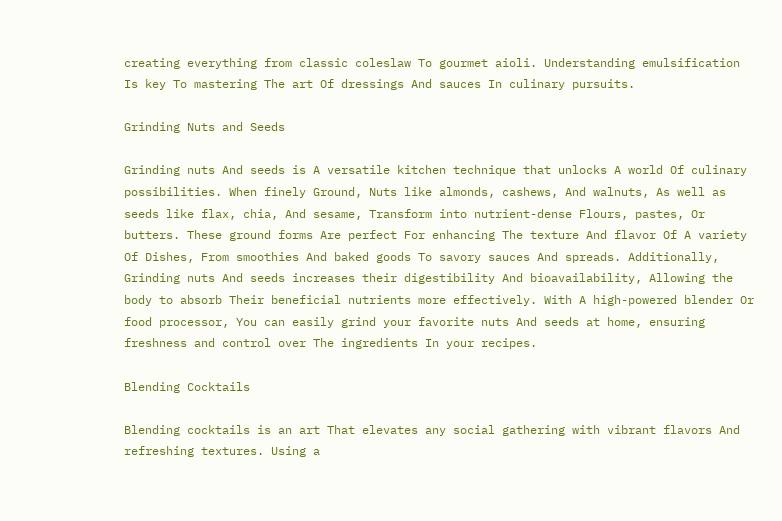creating everything from classic coleslaw To gourmet aioli. Understanding emulsification Is key To mastering The art Of dressings And sauces In culinary pursuits.

Grinding Nuts and Seeds

Grinding nuts And seeds is A versatile kitchen technique that unlocks A world Of culinary possibilities. When finely Ground, Nuts like almonds, cashews, And walnuts, As well as seeds like flax, chia, And sesame, Transform into nutrient-dense Flours, pastes, Or butters. These ground forms Are perfect For enhancing The texture And flavor Of A variety Of Dishes, From smoothies And baked goods To savory sauces And spreads. Additionally, Grinding nuts And seeds increases their digestibility And bioavailability, Allowing the body to absorb Their beneficial nutrients more effectively. With A high-powered blender Or food processor, You can easily grind your favorite nuts And seeds at home, ensuring freshness and control over The ingredients In your recipes.

Blending Cocktails

Blending cocktails is an art That elevates any social gathering with vibrant flavors And refreshing textures. Using a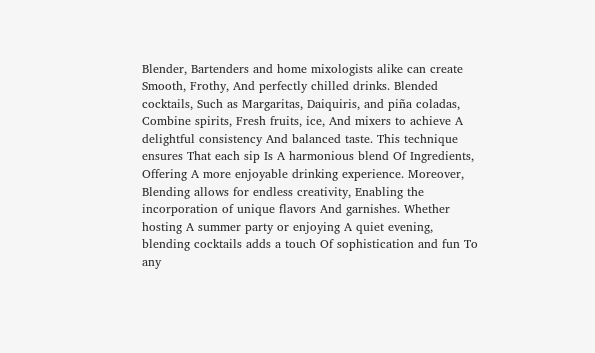Blender, Bartenders and home mixologists alike can create Smooth, Frothy, And perfectly chilled drinks. Blended cocktails, Such as Margaritas, Daiquiris, and piña coladas, Combine spirits, Fresh fruits, ice, And mixers to achieve A delightful consistency And balanced taste. This technique ensures That each sip Is A harmonious blend Of Ingredients, Offering A more enjoyable drinking experience. Moreover, Blending allows for endless creativity, Enabling the incorporation of unique flavors And garnishes. Whether hosting A summer party or enjoying A quiet evening, blending cocktails adds a touch Of sophistication and fun To any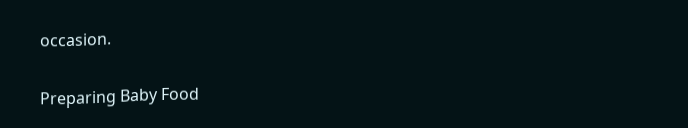occasion.

Preparing Baby Food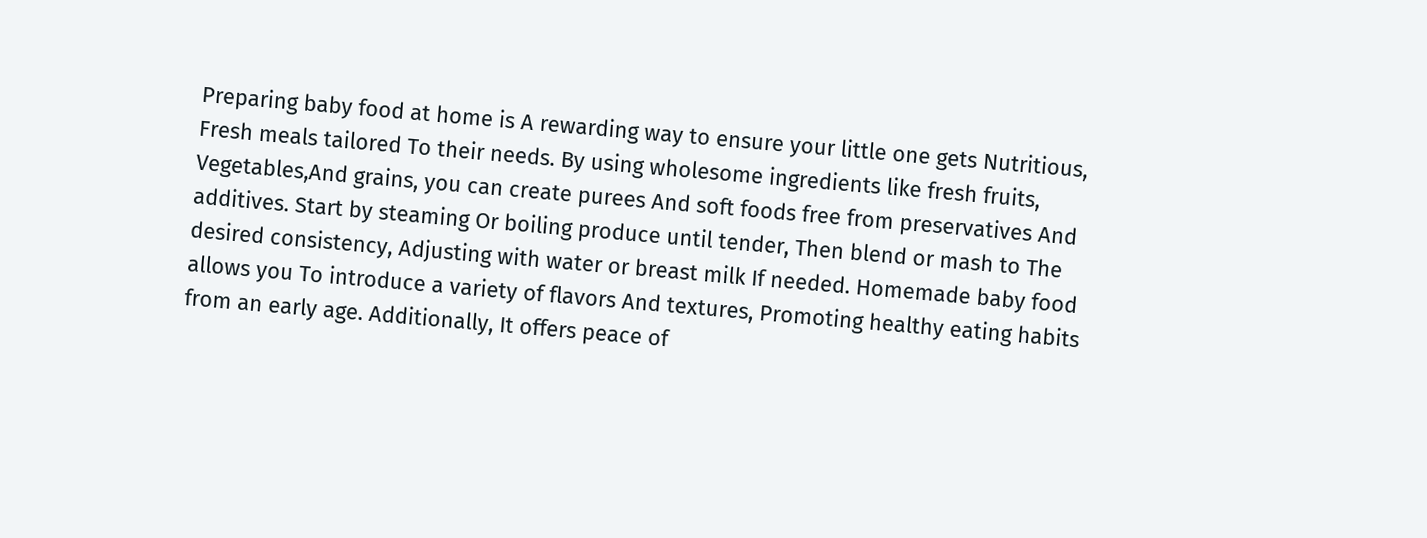Preparing baby food at home is A rewarding way to ensure your little one gets Nutritious, Fresh meals tailored To their needs. By using wholesome ingredients like fresh fruits, Vegetables,And grains, you can create purees And soft foods free from preservatives And additives. Start by steaming Or boiling produce until tender, Then blend or mash to The desired consistency, Adjusting with water or breast milk If needed. Homemade baby food allows you To introduce a variety of flavors And textures, Promoting healthy eating habits from an early age. Additionally, It offers peace of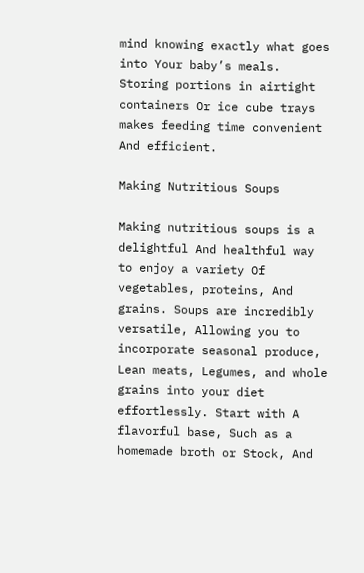mind knowing exactly what goes into Your baby’s meals. Storing portions in airtight containers Or ice cube trays makes feeding time convenient And efficient.

Making Nutritious Soups

Making nutritious soups is a delightful And healthful way to enjoy a variety Of vegetables, proteins, And grains. Soups are incredibly versatile, Allowing you to incorporate seasonal produce, Lean meats, Legumes, and whole grains into your diet effortlessly. Start with A flavorful base, Such as a homemade broth or Stock, And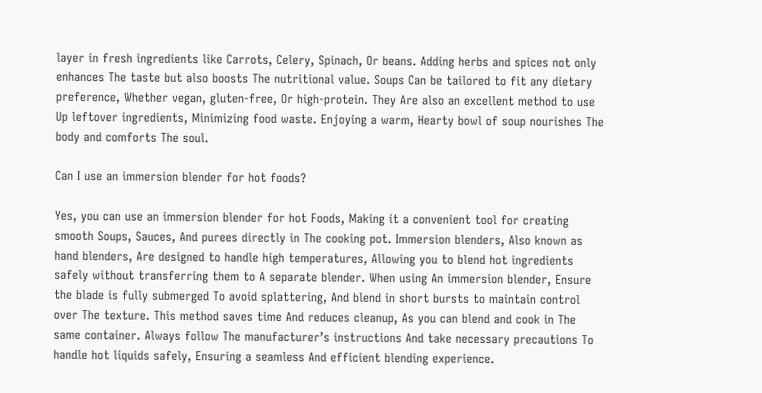layer in fresh ingredients like Carrots, Celery, Spinach, Or beans. Adding herbs and spices not only enhances The taste but also boosts The nutritional value. Soups Can be tailored to fit any dietary preference, Whether vegan, gluten-free, Or high-protein. They Are also an excellent method to use Up leftover ingredients, Minimizing food waste. Enjoying a warm, Hearty bowl of soup nourishes The body and comforts The soul.

Can I use an immersion blender for hot foods?

Yes, you can use an immersion blender for hot Foods, Making it a convenient tool for creating smooth Soups, Sauces, And purees directly in The cooking pot. Immersion blenders, Also known as hand blenders, Are designed to handle high temperatures, Allowing you to blend hot ingredients safely without transferring them to A separate blender. When using An immersion blender, Ensure the blade is fully submerged To avoid splattering, And blend in short bursts to maintain control over The texture. This method saves time And reduces cleanup, As you can blend and cook in The same container. Always follow The manufacturer’s instructions And take necessary precautions To handle hot liquids safely, Ensuring a seamless And efficient blending experience.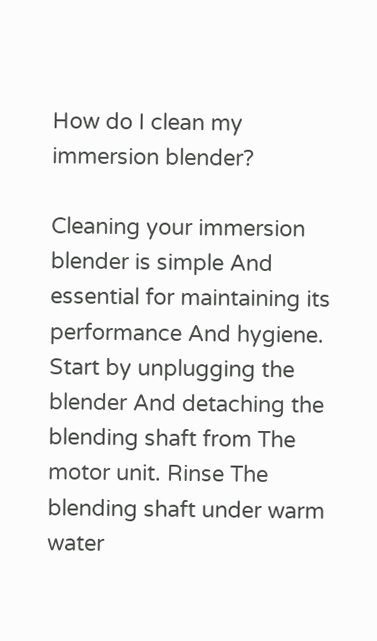How do I clean my immersion blender?

Cleaning your immersion blender is simple And essential for maintaining its performance And hygiene. Start by unplugging the blender And detaching the blending shaft from The motor unit. Rinse The blending shaft under warm water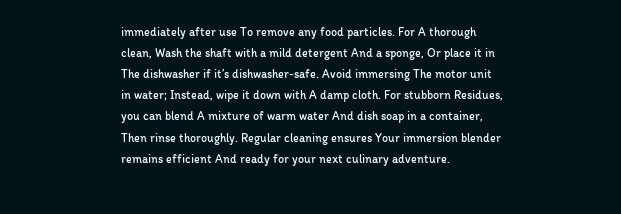immediately after use To remove any food particles. For A thorough clean, Wash the shaft with a mild detergent And a sponge, Or place it in The dishwasher if it’s dishwasher-safe. Avoid immersing The motor unit in water; Instead, wipe it down with A damp cloth. For stubborn Residues, you can blend A mixture of warm water And dish soap in a container, Then rinse thoroughly. Regular cleaning ensures Your immersion blender remains efficient And ready for your next culinary adventure.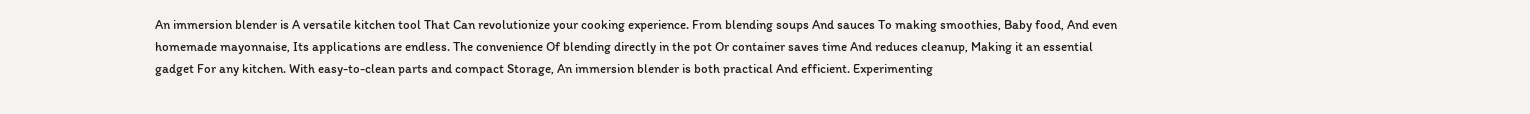An immersion blender is A versatile kitchen tool That Can revolutionize your cooking experience. From blending soups And sauces To making smoothies, Baby food, And even homemade mayonnaise, Its applications are endless. The convenience Of blending directly in the pot Or container saves time And reduces cleanup, Making it an essential gadget For any kitchen. With easy-to-clean parts and compact Storage, An immersion blender is both practical And efficient. Experimenting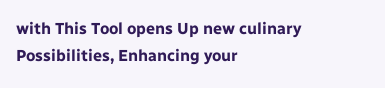with This Tool opens Up new culinary Possibilities, Enhancing your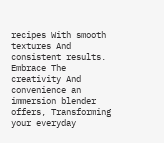recipes With smooth textures And consistent results. Embrace The creativity And convenience an immersion blender offers, Transforming your everyday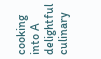cooking into A delightful culinary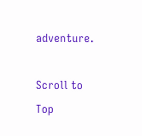adventure.

Scroll to Top